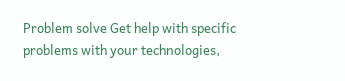Problem solve Get help with specific problems with your technologies,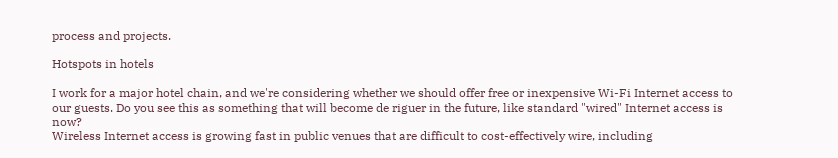process and projects.

Hotspots in hotels

I work for a major hotel chain, and we're considering whether we should offer free or inexpensive Wi-Fi Internet access to our guests. Do you see this as something that will become de riguer in the future, like standard "wired" Internet access is now?
Wireless Internet access is growing fast in public venues that are difficult to cost-effectively wire, including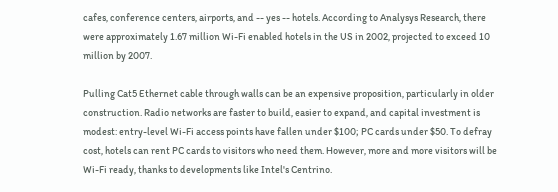cafes, conference centers, airports, and -- yes -- hotels. According to Analysys Research, there were approximately 1.67 million Wi-Fi enabled hotels in the US in 2002, projected to exceed 10 million by 2007.

Pulling Cat5 Ethernet cable through walls can be an expensive proposition, particularly in older construction. Radio networks are faster to build, easier to expand, and capital investment is modest: entry-level Wi-Fi access points have fallen under $100; PC cards under $50. To defray cost, hotels can rent PC cards to visitors who need them. However, more and more visitors will be Wi-Fi ready, thanks to developments like Intel's Centrino.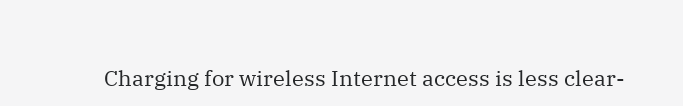Charging for wireless Internet access is less clear-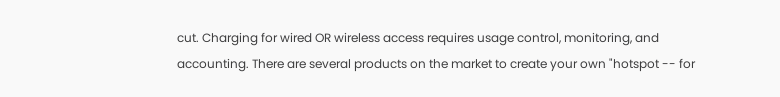cut. Charging for wired OR wireless access requires usage control, monitoring, and accounting. There are several products on the market to create your own "hotspot -- for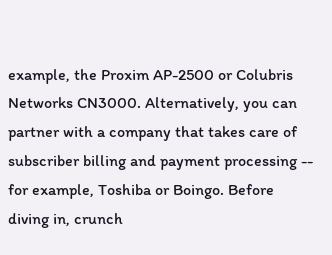example, the Proxim AP-2500 or Colubris Networks CN3000. Alternatively, you can partner with a company that takes care of subscriber billing and payment processing -- for example, Toshiba or Boingo. Before diving in, crunch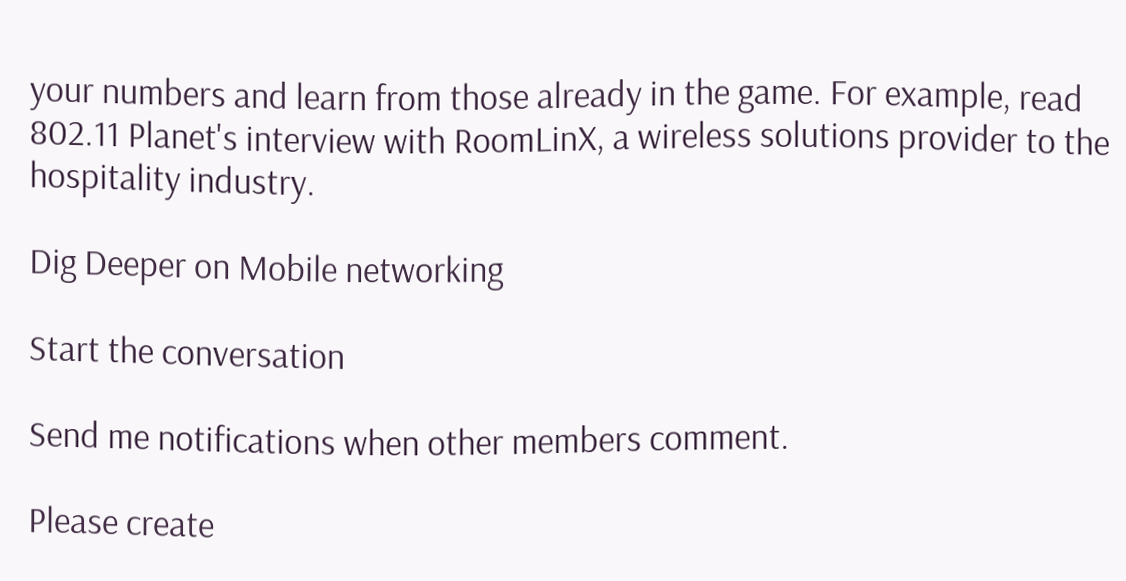your numbers and learn from those already in the game. For example, read 802.11 Planet's interview with RoomLinX, a wireless solutions provider to the hospitality industry.

Dig Deeper on Mobile networking

Start the conversation

Send me notifications when other members comment.

Please create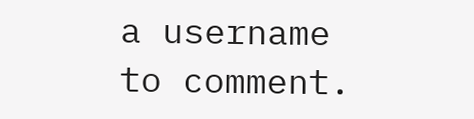a username to comment.